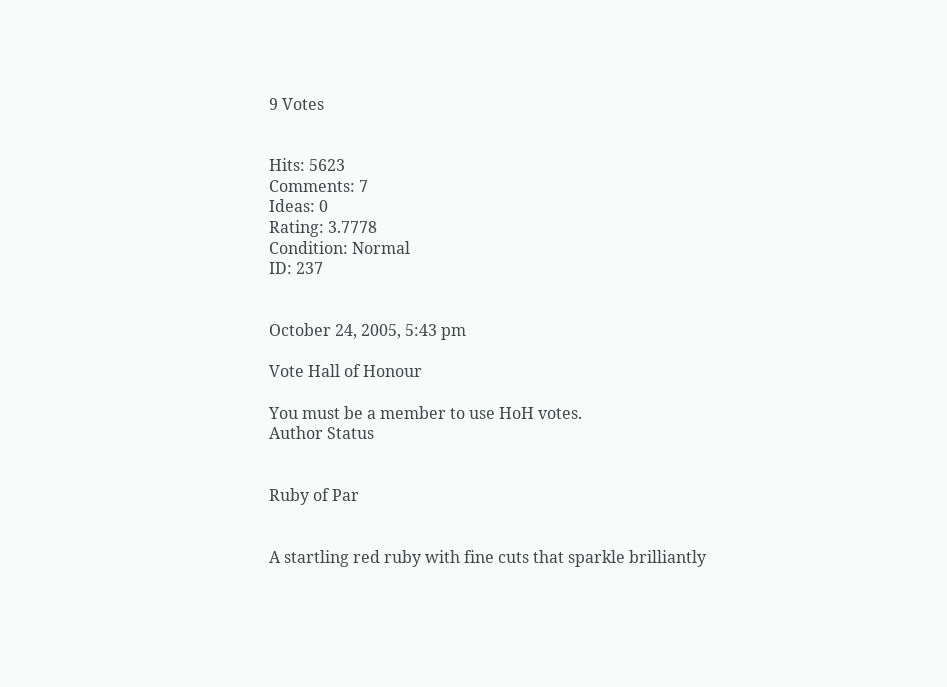9 Votes


Hits: 5623
Comments: 7
Ideas: 0
Rating: 3.7778
Condition: Normal
ID: 237


October 24, 2005, 5:43 pm

Vote Hall of Honour

You must be a member to use HoH votes.
Author Status


Ruby of Par


A startling red ruby with fine cuts that sparkle brilliantly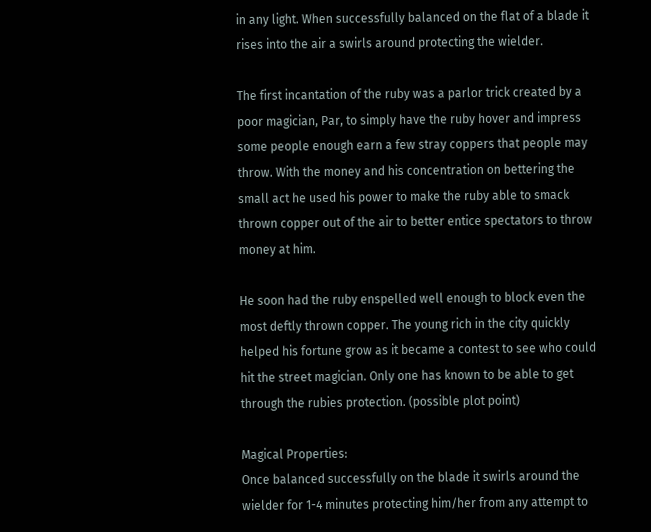in any light. When successfully balanced on the flat of a blade it rises into the air a swirls around protecting the wielder.

The first incantation of the ruby was a parlor trick created by a poor magician, Par, to simply have the ruby hover and impress some people enough earn a few stray coppers that people may throw. With the money and his concentration on bettering the small act he used his power to make the ruby able to smack thrown copper out of the air to better entice spectators to throw money at him.

He soon had the ruby enspelled well enough to block even the most deftly thrown copper. The young rich in the city quickly helped his fortune grow as it became a contest to see who could hit the street magician. Only one has known to be able to get through the rubies protection. (possible plot point)

Magical Properties:
Once balanced successfully on the blade it swirls around the wielder for 1-4 minutes protecting him/her from any attempt to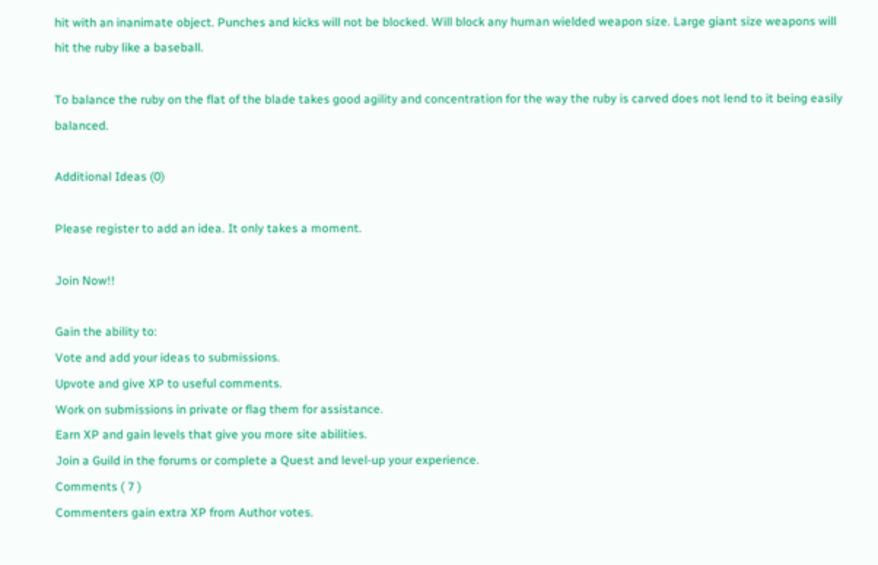hit with an inanimate object. Punches and kicks will not be blocked. Will block any human wielded weapon size. Large giant size weapons will hit the ruby like a baseball.

To balance the ruby on the flat of the blade takes good agility and concentration for the way the ruby is carved does not lend to it being easily balanced.

Additional Ideas (0)

Please register to add an idea. It only takes a moment.

Join Now!!

Gain the ability to:
Vote and add your ideas to submissions.
Upvote and give XP to useful comments.
Work on submissions in private or flag them for assistance.
Earn XP and gain levels that give you more site abilities.
Join a Guild in the forums or complete a Quest and level-up your experience.
Comments ( 7 )
Commenters gain extra XP from Author votes.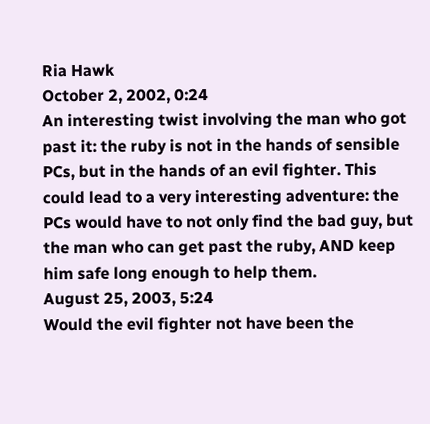Ria Hawk
October 2, 2002, 0:24
An interesting twist involving the man who got past it: the ruby is not in the hands of sensible PCs, but in the hands of an evil fighter. This could lead to a very interesting adventure: the PCs would have to not only find the bad guy, but the man who can get past the ruby, AND keep him safe long enough to help them.
August 25, 2003, 5:24
Would the evil fighter not have been the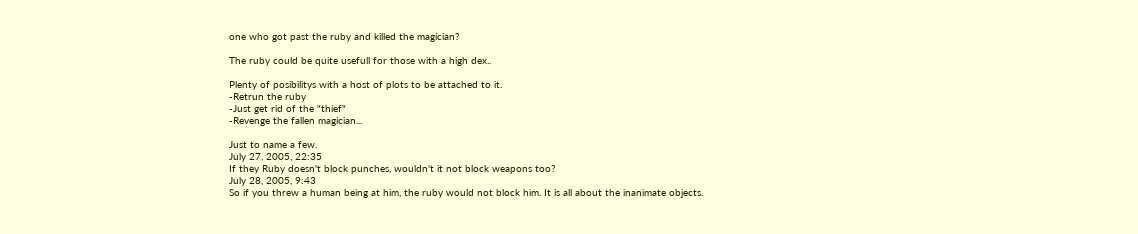one who got past the ruby and killed the magician?

The ruby could be quite usefull for those with a high dex..

Plenty of posibilitys with a host of plots to be attached to it.
-Retrun the ruby
-Just get rid of the "thief"
-Revenge the fallen magician...

Just to name a few.
July 27, 2005, 22:35
If they Ruby doesn't block punches, wouldn't it not block weapons too?
July 28, 2005, 9:43
So if you threw a human being at him, the ruby would not block him. It is all about the inanimate objects.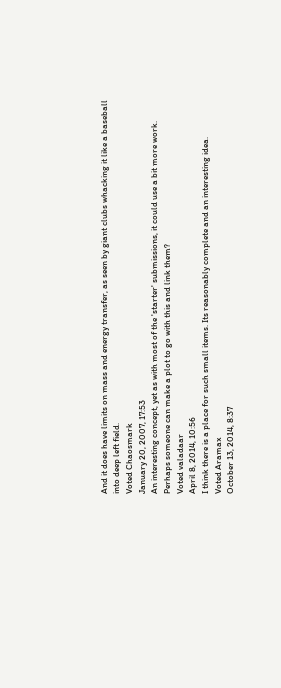And it does have limits on mass and energy transfer, as seen by giant clubs whacking it like a baseball into deep left field.
Voted Chaosmark
January 20, 2007, 17:53
An interesting concept, yet as with most of the 'starter' submissions, it could use a bit more work. Perhaps someone can make a plot to go with this and link them?
Voted valadaar
April 8, 2014, 10:56
I think there is a place for such small items. Its reasonably complete and an interesting idea.
Voted Aramax
October 13, 2014, 8:37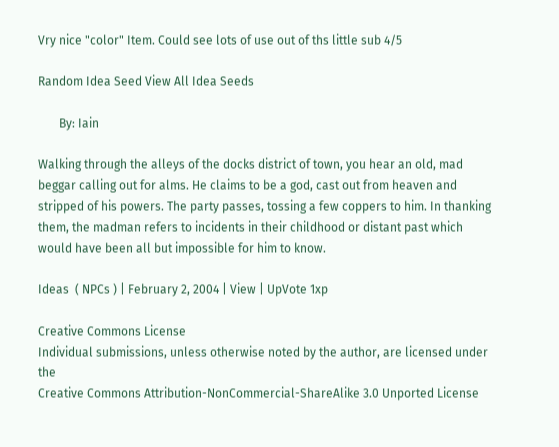Vry nice "color" Item. Could see lots of use out of ths little sub 4/5

Random Idea Seed View All Idea Seeds

       By: Iain

Walking through the alleys of the docks district of town, you hear an old, mad beggar calling out for alms. He claims to be a god, cast out from heaven and stripped of his powers. The party passes, tossing a few coppers to him. In thanking them, the madman refers to incidents in their childhood or distant past which would have been all but impossible for him to know.

Ideas  ( NPCs ) | February 2, 2004 | View | UpVote 1xp

Creative Commons License
Individual submissions, unless otherwise noted by the author, are licensed under the
Creative Commons Attribution-NonCommercial-ShareAlike 3.0 Unported License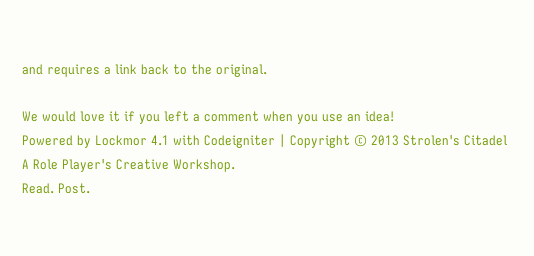and requires a link back to the original.

We would love it if you left a comment when you use an idea!
Powered by Lockmor 4.1 with Codeigniter | Copyright © 2013 Strolen's Citadel
A Role Player's Creative Workshop.
Read. Post.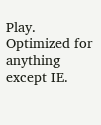Play.
Optimized for anything except IE.